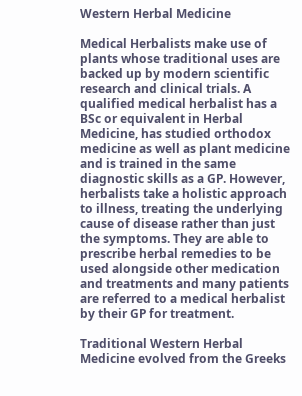Western Herbal Medicine

Medical Herbalists make use of plants whose traditional uses are backed up by modern scientific research and clinical trials. A qualified medical herbalist has a BSc or equivalent in Herbal Medicine, has studied orthodox medicine as well as plant medicine and is trained in the same diagnostic skills as a GP. However, herbalists take a holistic approach to illness, treating the underlying cause of disease rather than just the symptoms. They are able to prescribe herbal remedies to be used alongside other medication and treatments and many patients are referred to a medical herbalist by their GP for treatment.

Traditional Western Herbal Medicine evolved from the Greeks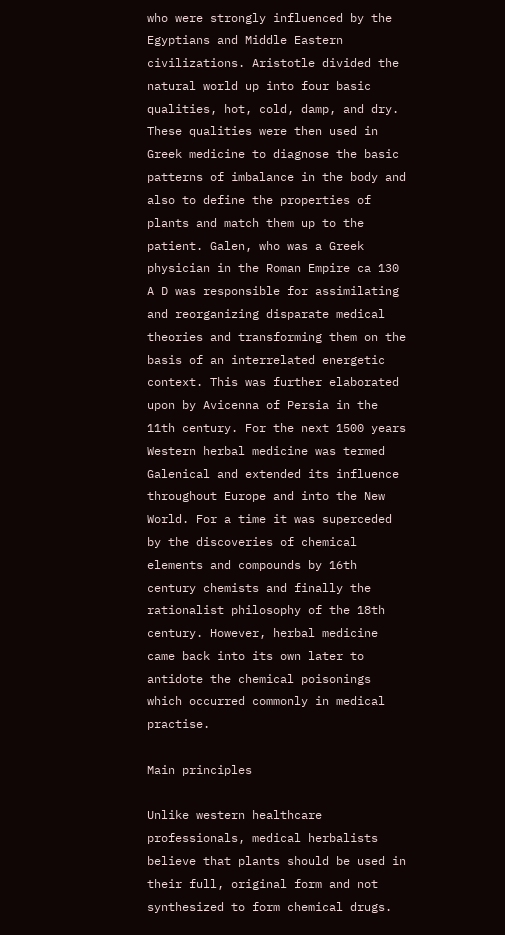who were strongly influenced by the Egyptians and Middle Eastern civilizations. Aristotle divided the natural world up into four basic qualities, hot, cold, damp, and dry. These qualities were then used in Greek medicine to diagnose the basic patterns of imbalance in the body and also to define the properties of plants and match them up to the patient. Galen, who was a Greek physician in the Roman Empire ca 130 A D was responsible for assimilating and reorganizing disparate medical theories and transforming them on the basis of an interrelated energetic context. This was further elaborated upon by Avicenna of Persia in the 11th century. For the next 1500 years Western herbal medicine was termed Galenical and extended its influence throughout Europe and into the New World. For a time it was superceded by the discoveries of chemical elements and compounds by 16th century chemists and finally the rationalist philosophy of the 18th century. However, herbal medicine came back into its own later to antidote the chemical poisonings which occurred commonly in medical practise.

Main principles

Unlike western healthcare professionals, medical herbalists believe that plants should be used in their full, original form and not synthesized to form chemical drugs.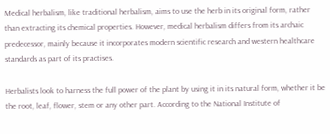Medical herbalism, like traditional herbalism, aims to use the herb in its original form, rather than extracting its chemical properties. However, medical herbalism differs from its archaic predecessor, mainly because it incorporates modern scientific research and western healthcare standards as part of its practises.

Herbalists look to harness the full power of the plant by using it in its natural form, whether it be the root, leaf, flower, stem or any other part. According to the National Institute of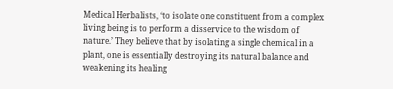Medical Herbalists, ‘to isolate one constituent from a complex living being is to perform a disservice to the wisdom of nature.’ They believe that by isolating a single chemical in a plant, one is essentially destroying its natural balance and weakening its healing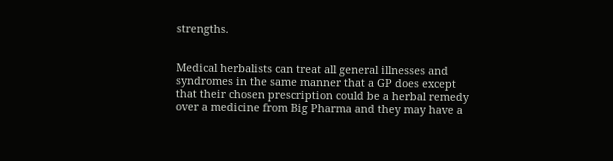strengths.


Medical herbalists can treat all general illnesses and syndromes in the same manner that a GP does except that their chosen prescription could be a herbal remedy over a medicine from Big Pharma and they may have a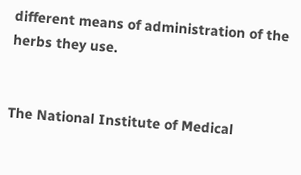different means of administration of the herbs they use.


The National Institute of Medical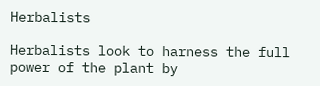Herbalists

Herbalists look to harness the full power of the plant by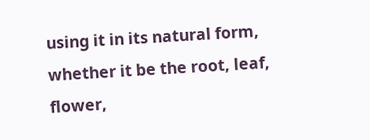using it in its natural form, whether it be the root, leaf, flower,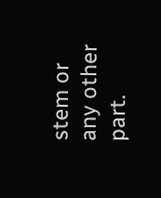stem or any other part.